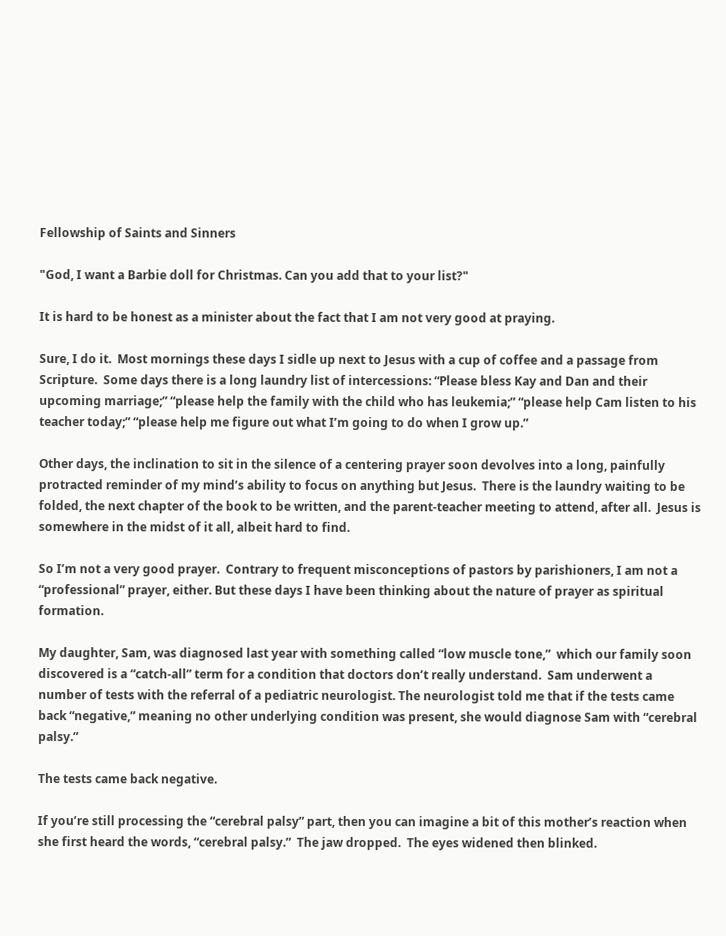Fellowship of Saints and Sinners

"God, I want a Barbie doll for Christmas. Can you add that to your list?"

It is hard to be honest as a minister about the fact that I am not very good at praying.

Sure, I do it.  Most mornings these days I sidle up next to Jesus with a cup of coffee and a passage from Scripture.  Some days there is a long laundry list of intercessions: “Please bless Kay and Dan and their upcoming marriage;” “please help the family with the child who has leukemia;” “please help Cam listen to his teacher today;” “please help me figure out what I’m going to do when I grow up.”

Other days, the inclination to sit in the silence of a centering prayer soon devolves into a long, painfully protracted reminder of my mind’s ability to focus on anything but Jesus.  There is the laundry waiting to be folded, the next chapter of the book to be written, and the parent-teacher meeting to attend, after all.  Jesus is somewhere in the midst of it all, albeit hard to find.

So I’m not a very good prayer.  Contrary to frequent misconceptions of pastors by parishioners, I am not a “professional” prayer, either. But these days I have been thinking about the nature of prayer as spiritual formation.

My daughter, Sam, was diagnosed last year with something called “low muscle tone,”  which our family soon discovered is a “catch-all” term for a condition that doctors don’t really understand.  Sam underwent a number of tests with the referral of a pediatric neurologist. The neurologist told me that if the tests came back “negative,” meaning no other underlying condition was present, she would diagnose Sam with “cerebral palsy.”

The tests came back negative.

If you’re still processing the “cerebral palsy” part, then you can imagine a bit of this mother’s reaction when she first heard the words, “cerebral palsy.”  The jaw dropped.  The eyes widened then blinked.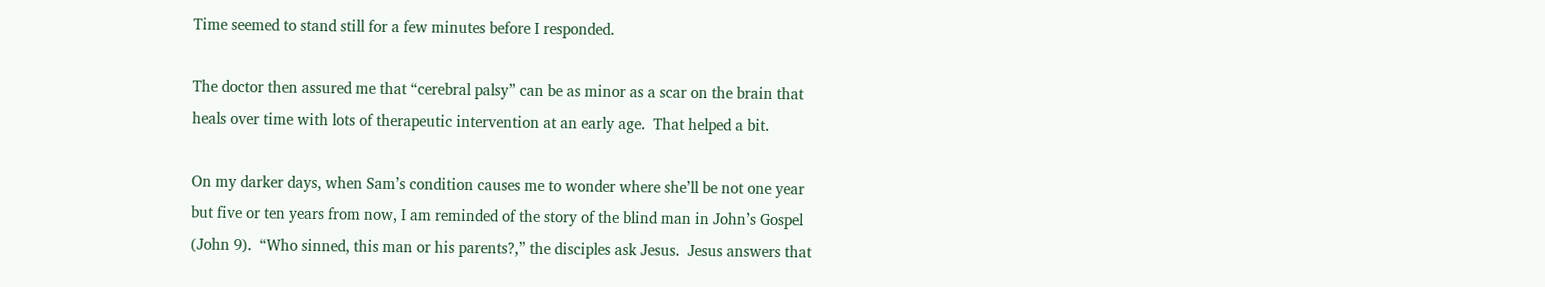Time seemed to stand still for a few minutes before I responded.

The doctor then assured me that “cerebral palsy” can be as minor as a scar on the brain that heals over time with lots of therapeutic intervention at an early age.  That helped a bit.

On my darker days, when Sam’s condition causes me to wonder where she’ll be not one year but five or ten years from now, I am reminded of the story of the blind man in John’s Gospel (John 9).  “Who sinned, this man or his parents?,” the disciples ask Jesus.  Jesus answers that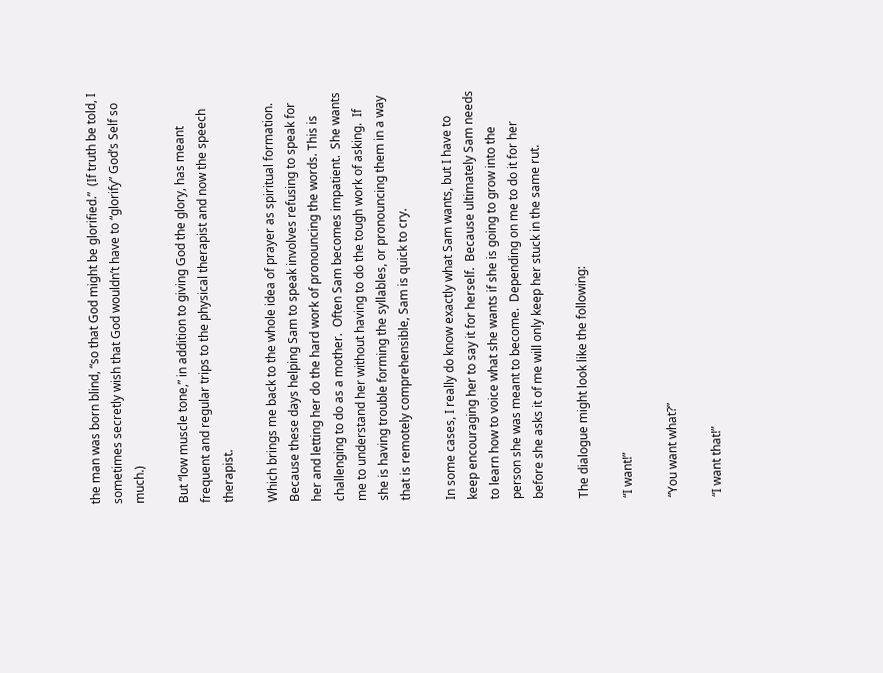the man was born blind, “so that God might be glorified.”  (If truth be told, I sometimes secretly wish that God wouldn’t have to “glorify” God’s Self so much.)

But “low muscle tone,” in addition to giving God the glory, has meant frequent and regular trips to the physical therapist and now the speech therapist.

Which brings me back to the whole idea of prayer as spiritual formation.  Because these days helping Sam to speak involves refusing to speak for her and letting her do the hard work of pronouncing the words. This is challenging to do as a mother.  Often Sam becomes impatient.  She wants me to understand her without having to do the tough work of asking.  If she is having trouble forming the syllables, or pronouncing them in a way that is remotely comprehensible, Sam is quick to cry.

In some cases, I really do know exactly what Sam wants, but I have to keep encouraging her to say it for herself.  Because ultimately Sam needs to learn how to voice what she wants if she is going to grow into the person she was meant to become.  Depending on me to do it for her before she asks it of me will only keep her stuck in the same rut.

The dialogue might look like the following:

“I want!”

“You want what?”

“I want that!”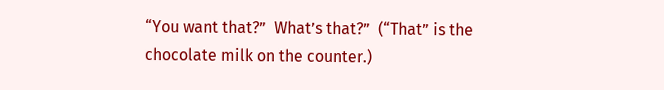“You want that?”  What’s that?”  (“That” is the chocolate milk on the counter.)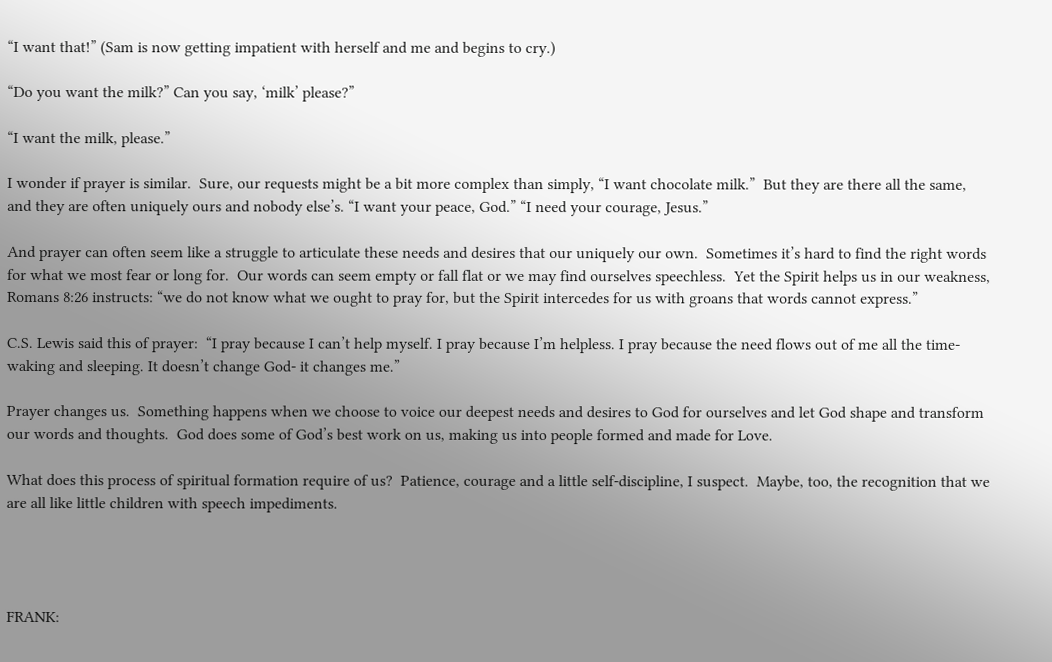“I want that!” (Sam is now getting impatient with herself and me and begins to cry.)

“Do you want the milk?” Can you say, ‘milk’ please?”

“I want the milk, please.”

I wonder if prayer is similar.  Sure, our requests might be a bit more complex than simply, “I want chocolate milk.”  But they are there all the same, and they are often uniquely ours and nobody else’s. “I want your peace, God.” “I need your courage, Jesus.”

And prayer can often seem like a struggle to articulate these needs and desires that our uniquely our own.  Sometimes it’s hard to find the right words for what we most fear or long for.  Our words can seem empty or fall flat or we may find ourselves speechless.  Yet the Spirit helps us in our weakness, Romans 8:26 instructs: “we do not know what we ought to pray for, but the Spirit intercedes for us with groans that words cannot express.”

C.S. Lewis said this of prayer:  “I pray because I can’t help myself. I pray because I’m helpless. I pray because the need flows out of me all the time- waking and sleeping. It doesn’t change God- it changes me.”

Prayer changes us.  Something happens when we choose to voice our deepest needs and desires to God for ourselves and let God shape and transform our words and thoughts.  God does some of God’s best work on us, making us into people formed and made for Love.

What does this process of spiritual formation require of us?  Patience, courage and a little self-discipline, I suspect.  Maybe, too, the recognition that we are all like little children with speech impediments.




FRANK: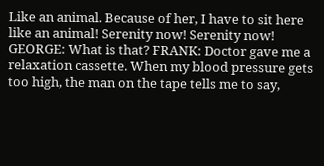Like an animal. Because of her, I have to sit here like an animal! Serenity now! Serenity now! GEORGE: What is that? FRANK: Doctor gave me a relaxation cassette. When my blood pressure gets too high, the man on the tape tells me to say,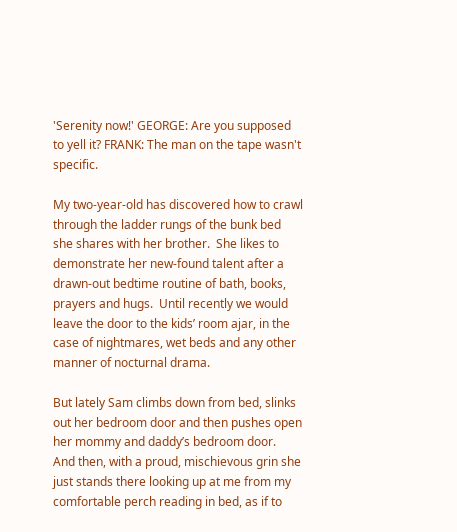'Serenity now!' GEORGE: Are you supposed to yell it? FRANK: The man on the tape wasn't specific.

My two-year-old has discovered how to crawl through the ladder rungs of the bunk bed she shares with her brother.  She likes to demonstrate her new-found talent after a drawn-out bedtime routine of bath, books, prayers and hugs.  Until recently we would leave the door to the kids’ room ajar, in the case of nightmares, wet beds and any other manner of nocturnal drama.

But lately Sam climbs down from bed, slinks out her bedroom door and then pushes open her mommy and daddy’s bedroom door.  And then, with a proud, mischievous grin she just stands there looking up at me from my comfortable perch reading in bed, as if to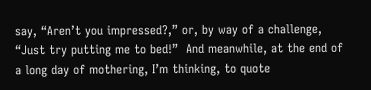say, “Aren’t you impressed?,” or, by way of a challenge, “Just try putting me to bed!”  And meanwhile, at the end of a long day of mothering, I’m thinking, to quote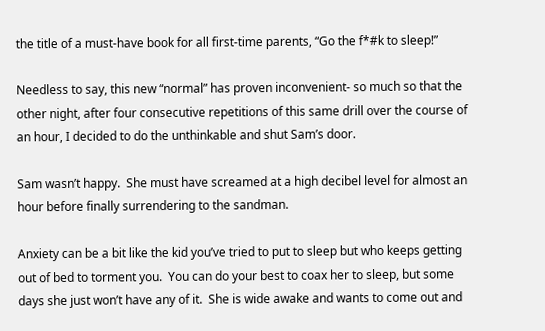the title of a must-have book for all first-time parents, “Go the f*#k to sleep!”

Needless to say, this new “normal” has proven inconvenient- so much so that the other night, after four consecutive repetitions of this same drill over the course of an hour, I decided to do the unthinkable and shut Sam’s door.

Sam wasn’t happy.  She must have screamed at a high decibel level for almost an hour before finally surrendering to the sandman.

Anxiety can be a bit like the kid you’ve tried to put to sleep but who keeps getting out of bed to torment you.  You can do your best to coax her to sleep, but some days she just won’t have any of it.  She is wide awake and wants to come out and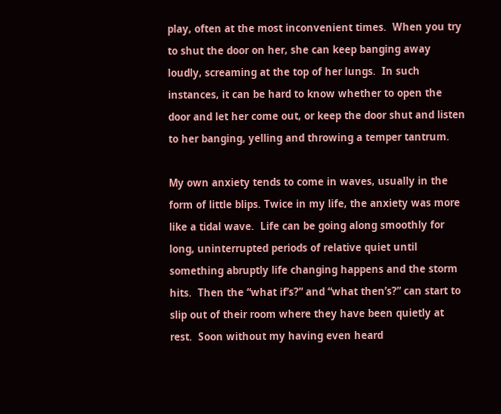play, often at the most inconvenient times.  When you try to shut the door on her, she can keep banging away loudly, screaming at the top of her lungs.  In such instances, it can be hard to know whether to open the door and let her come out, or keep the door shut and listen to her banging, yelling and throwing a temper tantrum.

My own anxiety tends to come in waves, usually in the form of little blips. Twice in my life, the anxiety was more like a tidal wave.  Life can be going along smoothly for long, uninterrupted periods of relative quiet until something abruptly life changing happens and the storm hits.  Then the “what if’s?” and “what then’s?” can start to slip out of their room where they have been quietly at rest.  Soon without my having even heard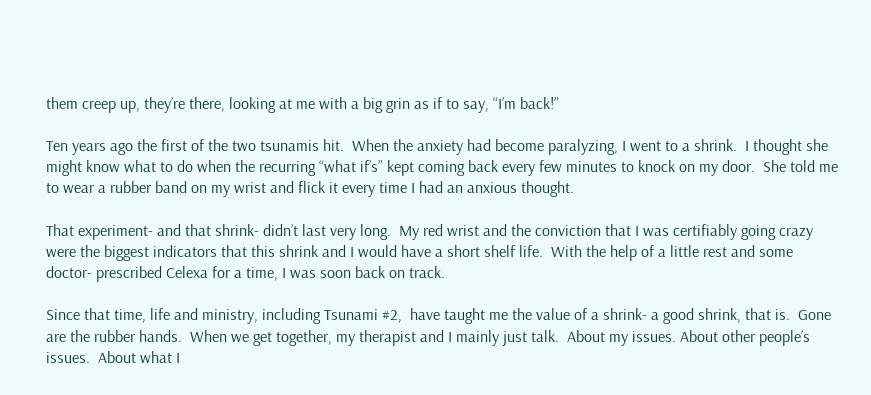them creep up, they’re there, looking at me with a big grin as if to say, “I’m back!”

Ten years ago the first of the two tsunamis hit.  When the anxiety had become paralyzing, I went to a shrink.  I thought she might know what to do when the recurring “what if’s” kept coming back every few minutes to knock on my door.  She told me to wear a rubber band on my wrist and flick it every time I had an anxious thought.

That experiment- and that shrink- didn’t last very long.  My red wrist and the conviction that I was certifiably going crazy were the biggest indicators that this shrink and I would have a short shelf life.  With the help of a little rest and some doctor- prescribed Celexa for a time, I was soon back on track.

Since that time, life and ministry, including Tsunami #2,  have taught me the value of a shrink- a good shrink, that is.  Gone are the rubber hands.  When we get together, my therapist and I mainly just talk.  About my issues. About other people’s issues.  About what I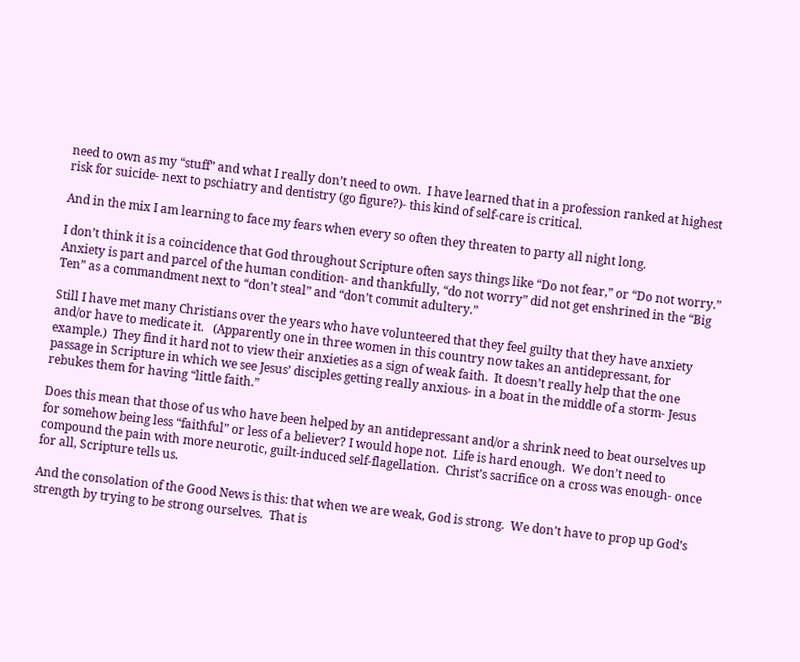need to own as my “stuff” and what I really don’t need to own.  I have learned that in a profession ranked at highest risk for suicide- next to pschiatry and dentistry (go figure?)- this kind of self-care is critical.

And in the mix I am learning to face my fears when every so often they threaten to party all night long.

I don’t think it is a coincidence that God throughout Scripture often says things like “Do not fear,” or “Do not worry.”  Anxiety is part and parcel of the human condition- and thankfully, “do not worry” did not get enshrined in the “Big Ten” as a commandment next to “don’t steal” and “don’t commit adultery.”

Still I have met many Christians over the years who have volunteered that they feel guilty that they have anxiety and/or have to medicate it.   (Apparently one in three women in this country now takes an antidepressant, for example.)  They find it hard not to view their anxieties as a sign of weak faith.  It doesn’t really help that the one passage in Scripture in which we see Jesus’ disciples getting really anxious- in a boat in the middle of a storm- Jesus rebukes them for having “little faith.”

Does this mean that those of us who have been helped by an antidepressant and/or a shrink need to beat ourselves up for somehow being less “faithful” or less of a believer? I would hope not.  Life is hard enough.  We don’t need to compound the pain with more neurotic, guilt-induced self-flagellation.  Christ’s sacrifice on a cross was enough- once for all, Scripture tells us.

And the consolation of the Good News is this: that when we are weak, God is strong.  We don’t have to prop up God’s strength by trying to be strong ourselves.  That is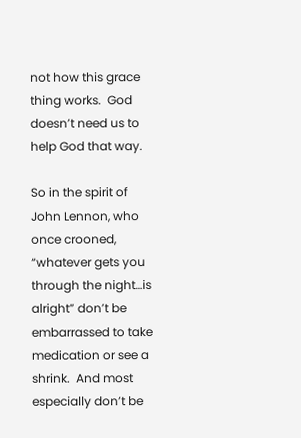not how this grace thing works.  God doesn’t need us to help God that way.

So in the spirit of John Lennon, who once crooned, “whatever gets you through the night…is alright” don’t be embarrassed to take medication or see a shrink.  And most especially don’t be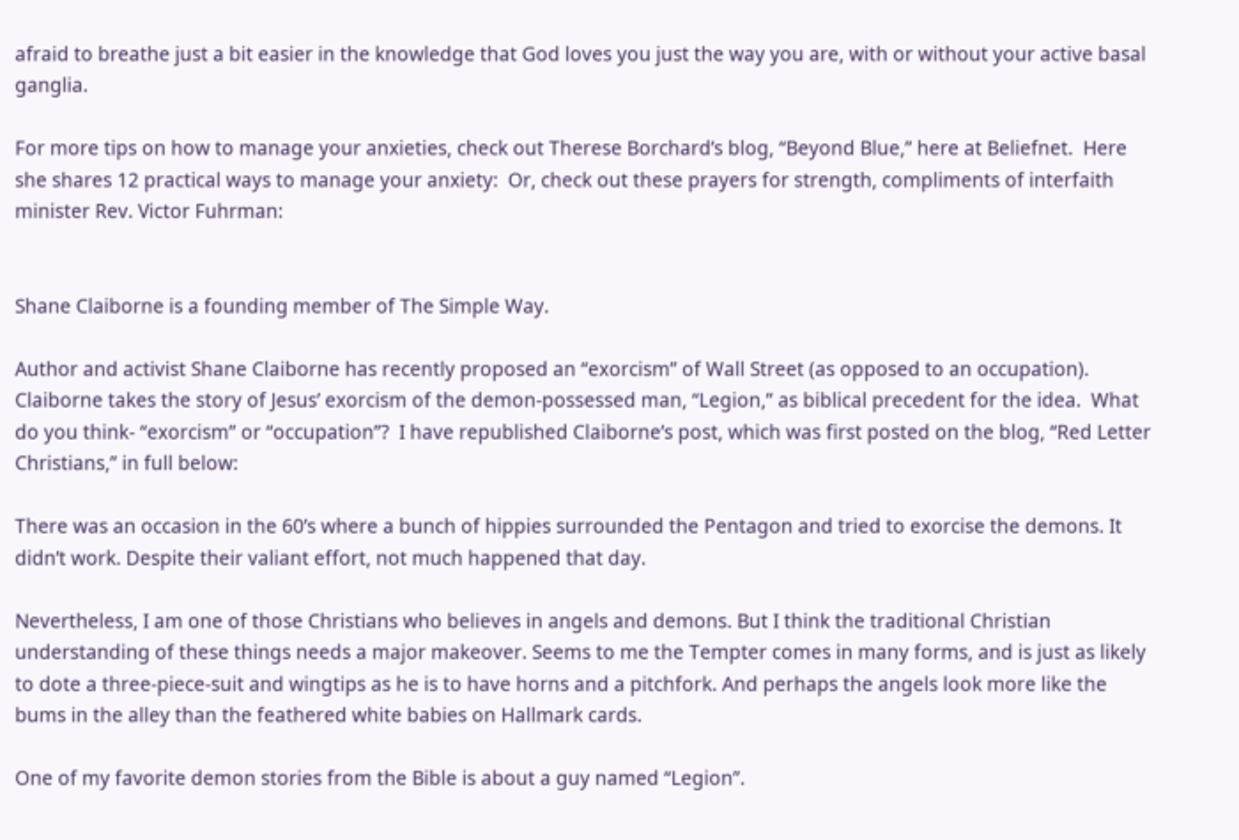afraid to breathe just a bit easier in the knowledge that God loves you just the way you are, with or without your active basal ganglia.

For more tips on how to manage your anxieties, check out Therese Borchard’s blog, “Beyond Blue,” here at Beliefnet.  Here she shares 12 practical ways to manage your anxiety:  Or, check out these prayers for strength, compliments of interfaith minister Rev. Victor Fuhrman:


Shane Claiborne is a founding member of The Simple Way.

Author and activist Shane Claiborne has recently proposed an “exorcism” of Wall Street (as opposed to an occupation).  Claiborne takes the story of Jesus’ exorcism of the demon-possessed man, “Legion,” as biblical precedent for the idea.  What do you think- “exorcism” or “occupation”?  I have republished Claiborne’s post, which was first posted on the blog, “Red Letter Christians,” in full below:

There was an occasion in the 60’s where a bunch of hippies surrounded the Pentagon and tried to exorcise the demons. It didn’t work. Despite their valiant effort, not much happened that day.

Nevertheless, I am one of those Christians who believes in angels and demons. But I think the traditional Christian understanding of these things needs a major makeover. Seems to me the Tempter comes in many forms, and is just as likely to dote a three-piece-suit and wingtips as he is to have horns and a pitchfork. And perhaps the angels look more like the bums in the alley than the feathered white babies on Hallmark cards.

One of my favorite demon stories from the Bible is about a guy named “Legion”.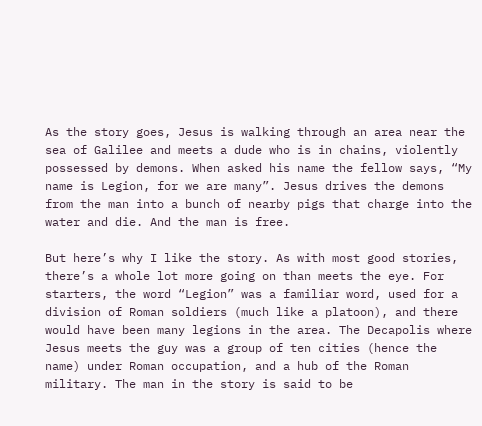As the story goes, Jesus is walking through an area near the sea of Galilee and meets a dude who is in chains, violently possessed by demons. When asked his name the fellow says, “My name is Legion, for we are many”. Jesus drives the demons from the man into a bunch of nearby pigs that charge into the water and die. And the man is free.

But here’s why I like the story. As with most good stories, there’s a whole lot more going on than meets the eye. For starters, the word “Legion” was a familiar word, used for a division of Roman soldiers (much like a platoon), and there would have been many legions in the area. The Decapolis where Jesus meets the guy was a group of ten cities (hence the name) under Roman occupation, and a hub of the Roman military. The man in the story is said to be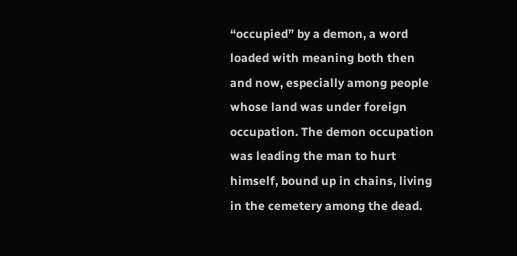“occupied” by a demon, a word loaded with meaning both then and now, especially among people whose land was under foreign occupation. The demon occupation was leading the man to hurt himself, bound up in chains, living in the cemetery among the dead.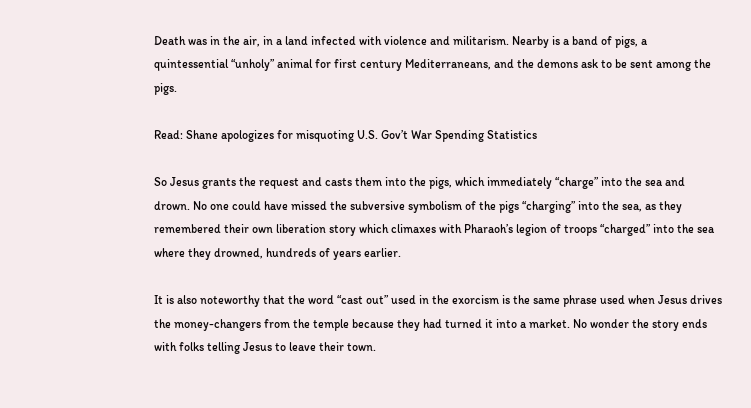Death was in the air, in a land infected with violence and militarism. Nearby is a band of pigs, a quintessential “unholy” animal for first century Mediterraneans, and the demons ask to be sent among the pigs.

Read: Shane apologizes for misquoting U.S. Gov’t War Spending Statistics

So Jesus grants the request and casts them into the pigs, which immediately “charge” into the sea and drown. No one could have missed the subversive symbolism of the pigs “charging” into the sea, as they remembered their own liberation story which climaxes with Pharaoh’s legion of troops “charged” into the sea where they drowned, hundreds of years earlier.

It is also noteworthy that the word “cast out” used in the exorcism is the same phrase used when Jesus drives the money-changers from the temple because they had turned it into a market. No wonder the story ends with folks telling Jesus to leave their town.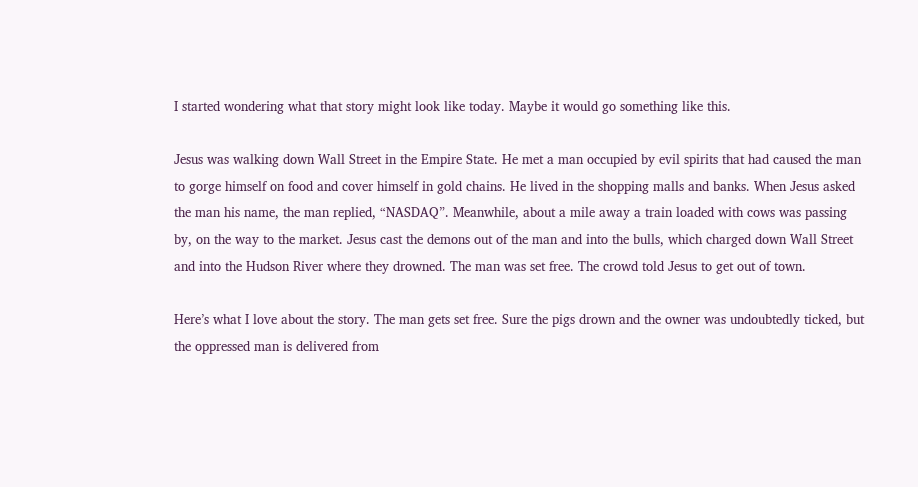I started wondering what that story might look like today. Maybe it would go something like this.

Jesus was walking down Wall Street in the Empire State. He met a man occupied by evil spirits that had caused the man to gorge himself on food and cover himself in gold chains. He lived in the shopping malls and banks. When Jesus asked the man his name, the man replied, “NASDAQ”. Meanwhile, about a mile away a train loaded with cows was passing by, on the way to the market. Jesus cast the demons out of the man and into the bulls, which charged down Wall Street and into the Hudson River where they drowned. The man was set free. The crowd told Jesus to get out of town.

Here’s what I love about the story. The man gets set free. Sure the pigs drown and the owner was undoubtedly ticked, but the oppressed man is delivered from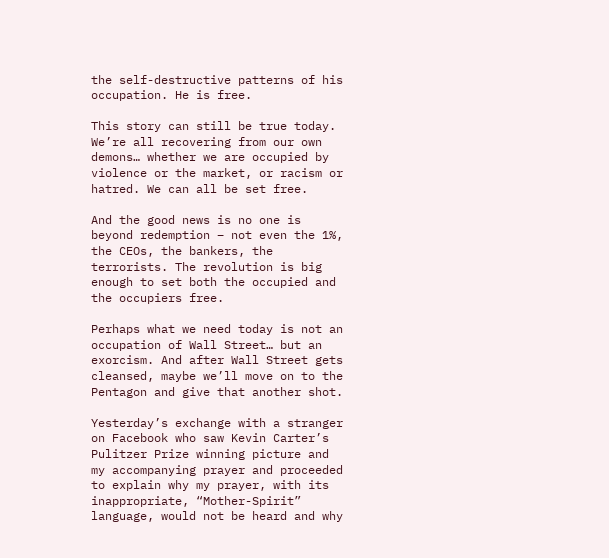the self-destructive patterns of his occupation. He is free.

This story can still be true today. We’re all recovering from our own demons… whether we are occupied by violence or the market, or racism or hatred. We can all be set free.

And the good news is no one is beyond redemption – not even the 1%, the CEOs, the bankers, the terrorists. The revolution is big enough to set both the occupied and the occupiers free.

Perhaps what we need today is not an occupation of Wall Street… but an exorcism. And after Wall Street gets cleansed, maybe we’ll move on to the Pentagon and give that another shot.

Yesterday’s exchange with a stranger on Facebook who saw Kevin Carter’s Pulitzer Prize winning picture and my accompanying prayer and proceeded to explain why my prayer, with its inappropriate, “Mother-Spirit” language, would not be heard and why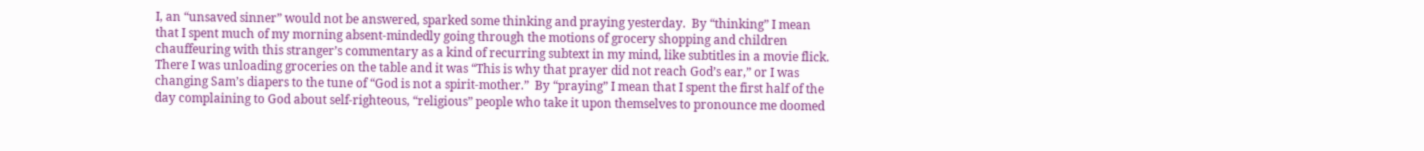I, an “unsaved sinner” would not be answered, sparked some thinking and praying yesterday.  By “thinking” I mean that I spent much of my morning absent-mindedly going through the motions of grocery shopping and children chauffeuring with this stranger’s commentary as a kind of recurring subtext in my mind, like subtitles in a movie flick.  There I was unloading groceries on the table and it was “This is why that prayer did not reach God’s ear,” or I was changing Sam’s diapers to the tune of “God is not a spirit-mother.”  By “praying” I mean that I spent the first half of the day complaining to God about self-righteous, “religious” people who take it upon themselves to pronounce me doomed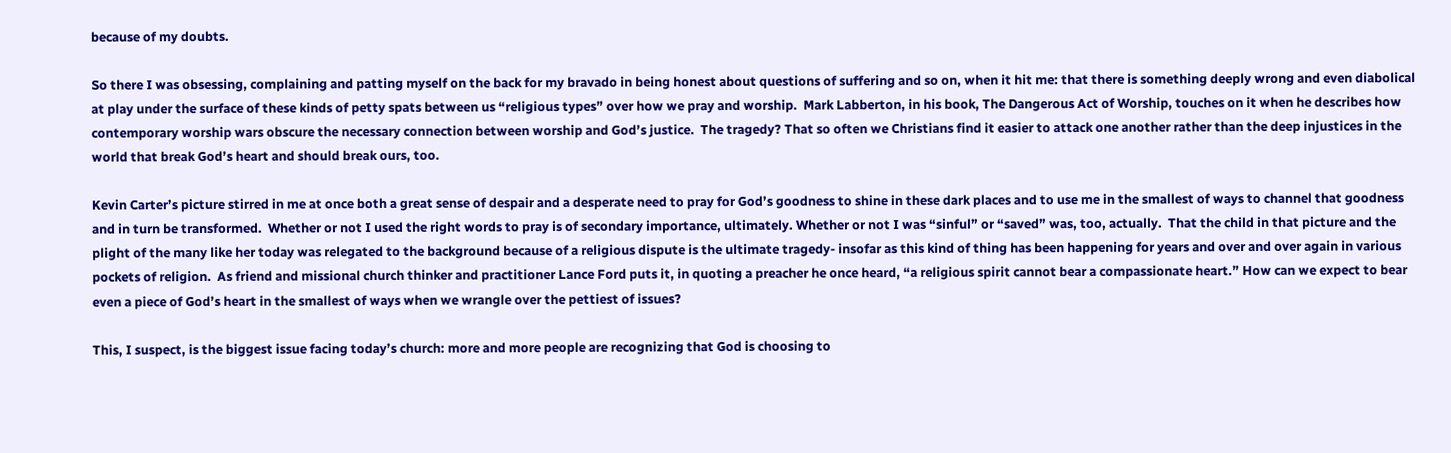because of my doubts.

So there I was obsessing, complaining and patting myself on the back for my bravado in being honest about questions of suffering and so on, when it hit me: that there is something deeply wrong and even diabolical at play under the surface of these kinds of petty spats between us “religious types” over how we pray and worship.  Mark Labberton, in his book, The Dangerous Act of Worship, touches on it when he describes how contemporary worship wars obscure the necessary connection between worship and God’s justice.  The tragedy? That so often we Christians find it easier to attack one another rather than the deep injustices in the world that break God’s heart and should break ours, too.

Kevin Carter’s picture stirred in me at once both a great sense of despair and a desperate need to pray for God’s goodness to shine in these dark places and to use me in the smallest of ways to channel that goodness and in turn be transformed.  Whether or not I used the right words to pray is of secondary importance, ultimately. Whether or not I was “sinful” or “saved” was, too, actually.  That the child in that picture and the plight of the many like her today was relegated to the background because of a religious dispute is the ultimate tragedy- insofar as this kind of thing has been happening for years and over and over again in various pockets of religion.  As friend and missional church thinker and practitioner Lance Ford puts it, in quoting a preacher he once heard, “a religious spirit cannot bear a compassionate heart.” How can we expect to bear even a piece of God’s heart in the smallest of ways when we wrangle over the pettiest of issues?

This, I suspect, is the biggest issue facing today’s church: more and more people are recognizing that God is choosing to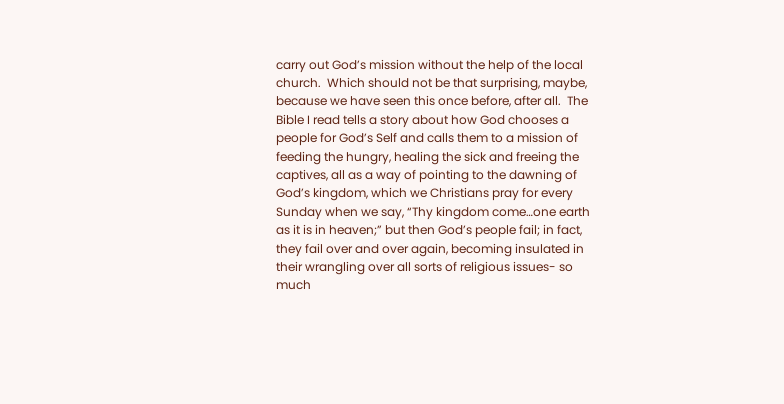carry out God’s mission without the help of the local church.  Which should not be that surprising, maybe, because we have seen this once before, after all.  The Bible I read tells a story about how God chooses a people for God’s Self and calls them to a mission of feeding the hungry, healing the sick and freeing the captives, all as a way of pointing to the dawning of God’s kingdom, which we Christians pray for every Sunday when we say, “Thy kingdom come…one earth as it is in heaven;” but then God’s people fail; in fact, they fail over and over again, becoming insulated in their wrangling over all sorts of religious issues- so much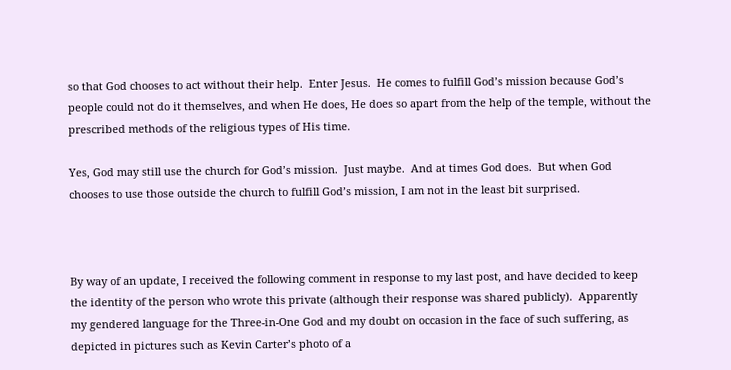so that God chooses to act without their help.  Enter Jesus.  He comes to fulfill God’s mission because God’s people could not do it themselves, and when He does, He does so apart from the help of the temple, without the prescribed methods of the religious types of His time.

Yes, God may still use the church for God’s mission.  Just maybe.  And at times God does.  But when God chooses to use those outside the church to fulfill God’s mission, I am not in the least bit surprised.



By way of an update, I received the following comment in response to my last post, and have decided to keep the identity of the person who wrote this private (although their response was shared publicly).  Apparently my gendered language for the Three-in-One God and my doubt on occasion in the face of such suffering, as depicted in pictures such as Kevin Carter’s photo of a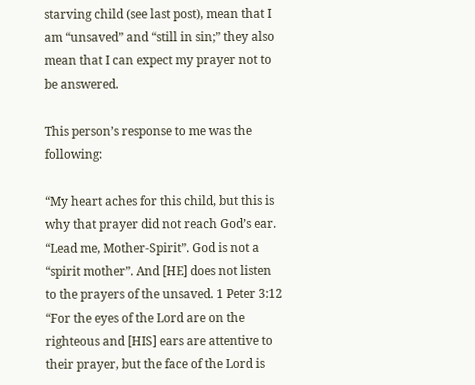starving child (see last post), mean that I am “unsaved” and “still in sin;” they also mean that I can expect my prayer not to be answered.

This person’s response to me was the following:

“My heart aches for this child, but this is why that prayer did not reach God’s ear. “Lead me, Mother-Spirit”. God is not a “spirit mother”. And [HE] does not listen to the prayers of the unsaved. 1 Peter 3:12 “For the eyes of the Lord are on the righteous and [HIS] ears are attentive to their prayer, but the face of the Lord is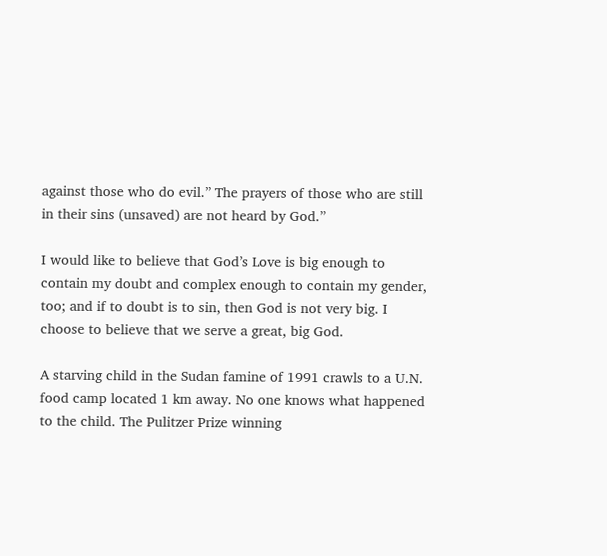against those who do evil.” The prayers of those who are still in their sins (unsaved) are not heard by God.”

I would like to believe that God’s Love is big enough to contain my doubt and complex enough to contain my gender, too; and if to doubt is to sin, then God is not very big. I choose to believe that we serve a great, big God.

A starving child in the Sudan famine of 1991 crawls to a U.N. food camp located 1 km away. No one knows what happened to the child. The Pulitzer Prize winning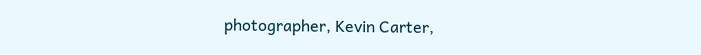photographer, Kevin Carter,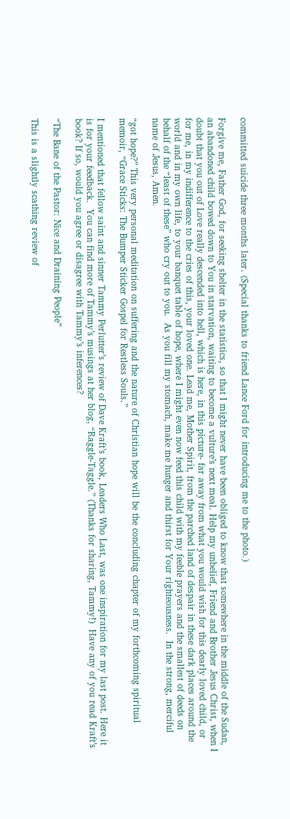committed suicide three months later. (Special thanks to friend Lance Ford for introducing me to the photo.)

Forgive me, Father God, for seeking shelter in the statistics, so that I might never have been obliged to know that somewhere in the middle of the Sudan, an abandoned child bowed down to You in starvation, waiting to become a vulture’s next meal. Help my unbelief, Friend and Brother Jesus Christ, when I doubt that you out of Love really descended into hell, which is here, in this picture- far away from what you would wish for this dearly loved child, or for me, in my indifference to the cries of this, your loved one. Lead me, Mother Spirit, from the parched land of despair in these dark places around the world and in my own life, to your banquet table of hope, where I might even now feed this child with my feeble prayers and the smallest of deeds on behalf of the “least of these” who cry out to you.  As you fill my stomach, make me hunger and thirst for Your righteousness.  In the strong, merciful name of Jesus, Amen.

“got hope?” This very personal meditation on suffering and the nature of Christian hope will be the concluding chapter of my forthcoming spiritual memoir, “Grace Sticks: The Bumper Sticker Gospel for Restless Souls.”

I mentioned that fellow saint and sinner Tammy Perlutter’s review of Dave Kraft’s book, Leaders Who Last, was one inspiration for my last post. Here it is for your feedback.  You can find more of Tammy’s musings at her blog, “Raggle-Taggle.” (Thanks for sharing, Tammy!)  Have any of you read Kraft’s book? If so, would you agree or disagree with Tammy’s inferences?

“The Bane of the Pastor: Nice and Draining People”

This is a slightly scathing review of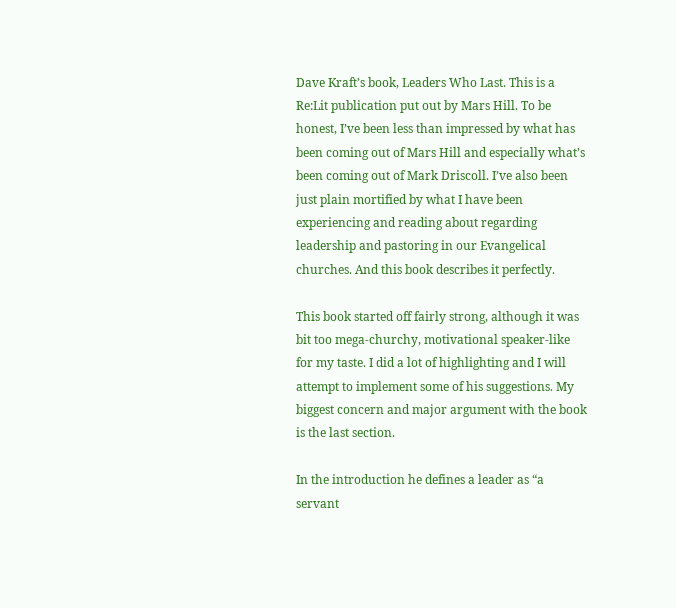Dave Kraft’s book, Leaders Who Last. This is a Re:Lit publication put out by Mars Hill. To be honest, I’ve been less than impressed by what has been coming out of Mars Hill and especially what’s been coming out of Mark Driscoll. I’ve also been just plain mortified by what I have been experiencing and reading about regarding leadership and pastoring in our Evangelical churches. And this book describes it perfectly.

This book started off fairly strong, although it was bit too mega-churchy, motivational speaker-like for my taste. I did a lot of highlighting and I will attempt to implement some of his suggestions. My biggest concern and major argument with the book is the last section.

In the introduction he defines a leader as “a servant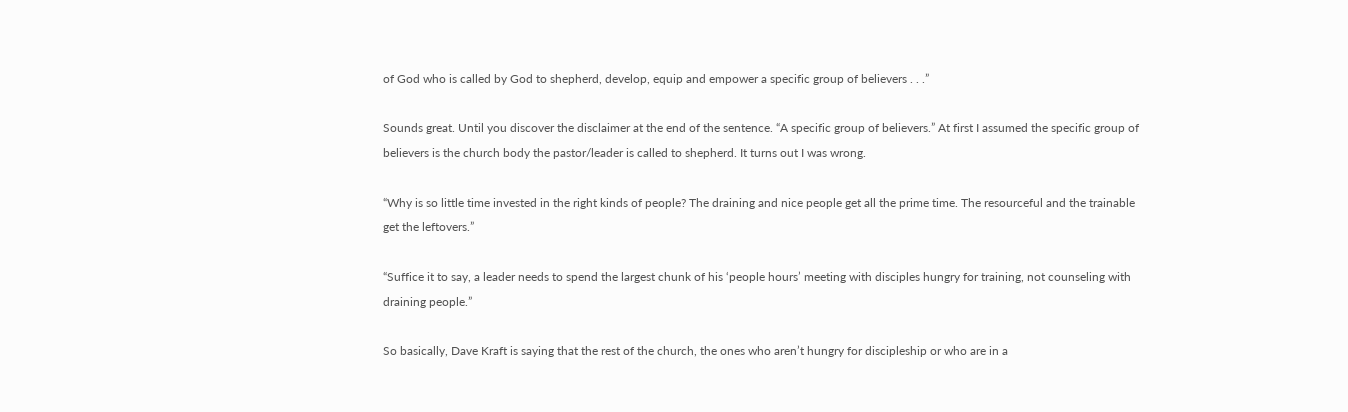of God who is called by God to shepherd, develop, equip and empower a specific group of believers . . .”

Sounds great. Until you discover the disclaimer at the end of the sentence. “A specific group of believers.” At first I assumed the specific group of believers is the church body the pastor/leader is called to shepherd. It turns out I was wrong.

“Why is so little time invested in the right kinds of people? The draining and nice people get all the prime time. The resourceful and the trainable get the leftovers.”

“Suffice it to say, a leader needs to spend the largest chunk of his ‘people hours’ meeting with disciples hungry for training, not counseling with draining people.”

So basically, Dave Kraft is saying that the rest of the church, the ones who aren’t hungry for discipleship or who are in a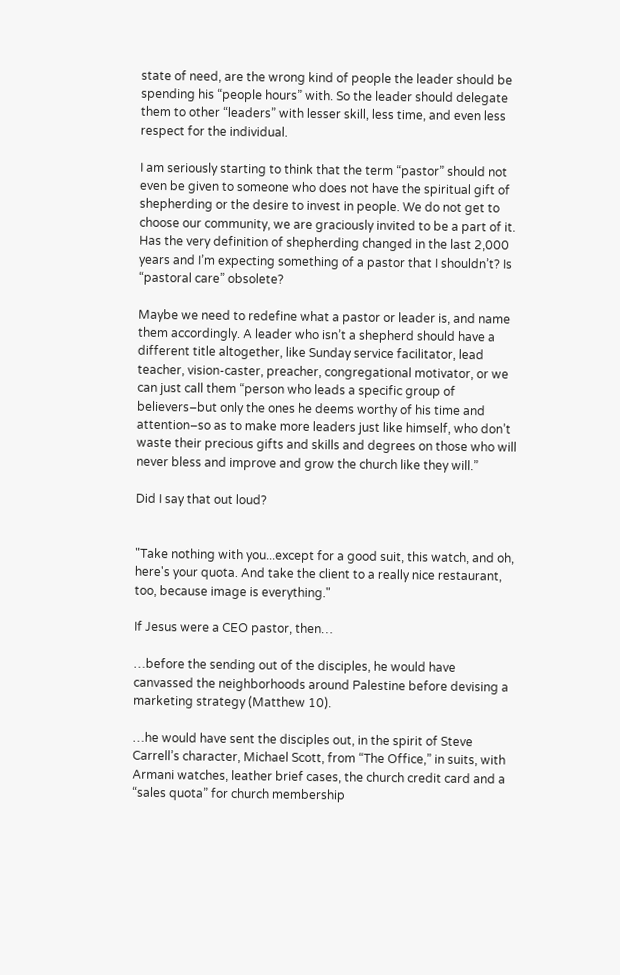state of need, are the wrong kind of people the leader should be spending his “people hours” with. So the leader should delegate them to other “leaders” with lesser skill, less time, and even less respect for the individual.

I am seriously starting to think that the term “pastor” should not even be given to someone who does not have the spiritual gift of shepherding or the desire to invest in people. We do not get to choose our community, we are graciously invited to be a part of it. Has the very definition of shepherding changed in the last 2,000 years and I’m expecting something of a pastor that I shouldn’t? Is “pastoral care” obsolete?

Maybe we need to redefine what a pastor or leader is, and name them accordingly. A leader who isn’t a shepherd should have a different title altogether, like Sunday service facilitator, lead teacher, vision-caster, preacher, congregational motivator, or we can just call them “person who leads a specific group of believers–but only the ones he deems worthy of his time and attention–so as to make more leaders just like himself, who don’t waste their precious gifts and skills and degrees on those who will never bless and improve and grow the church like they will.”

Did I say that out loud?


"Take nothing with you...except for a good suit, this watch, and oh, here's your quota. And take the client to a really nice restaurant, too, because image is everything."

If Jesus were a CEO pastor, then…

…before the sending out of the disciples, he would have canvassed the neighborhoods around Palestine before devising a marketing strategy (Matthew 10).

…he would have sent the disciples out, in the spirit of Steve Carrell’s character, Michael Scott, from “The Office,” in suits, with Armani watches, leather brief cases, the church credit card and a “sales quota” for church membership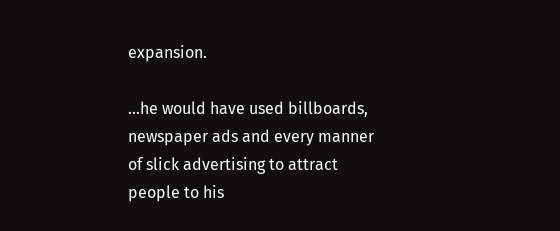expansion.

…he would have used billboards, newspaper ads and every manner of slick advertising to attract people to his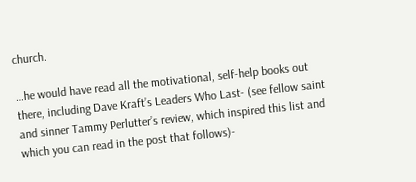church.

…he would have read all the motivational, self-help books out there, including Dave Kraft’s Leaders Who Last- (see fellow saint and sinner Tammy Perlutter’s review, which inspired this list and which you can read in the post that follows)-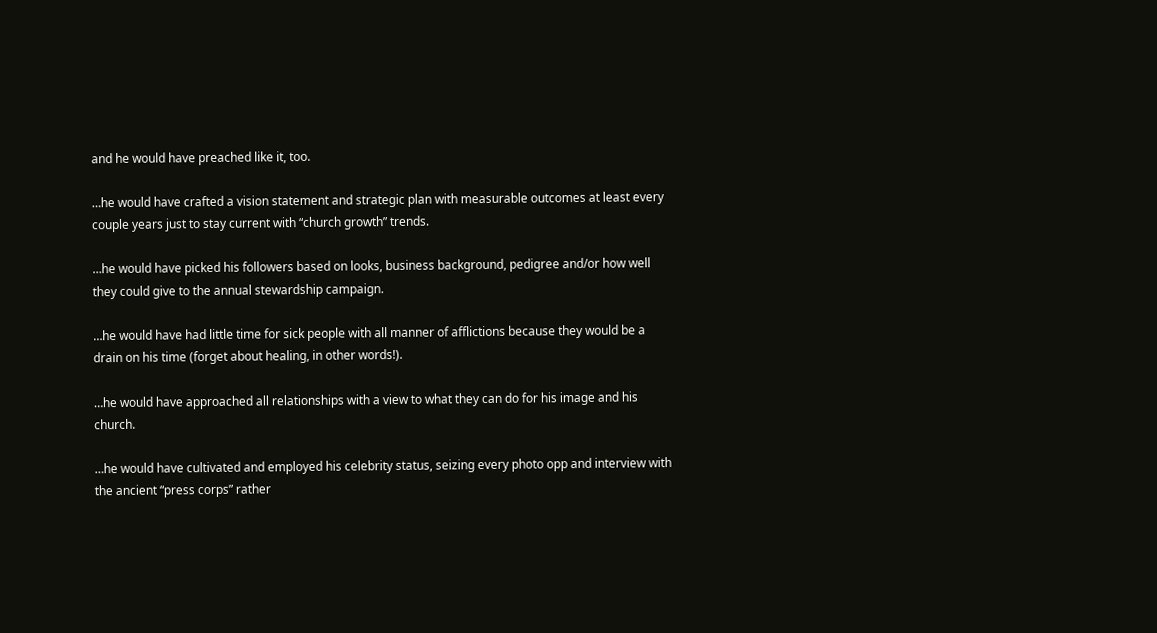and he would have preached like it, too.

…he would have crafted a vision statement and strategic plan with measurable outcomes at least every couple years just to stay current with “church growth” trends.

…he would have picked his followers based on looks, business background, pedigree and/or how well they could give to the annual stewardship campaign.

…he would have had little time for sick people with all manner of afflictions because they would be a drain on his time (forget about healing, in other words!).

…he would have approached all relationships with a view to what they can do for his image and his church.

…he would have cultivated and employed his celebrity status, seizing every photo opp and interview with the ancient “press corps” rather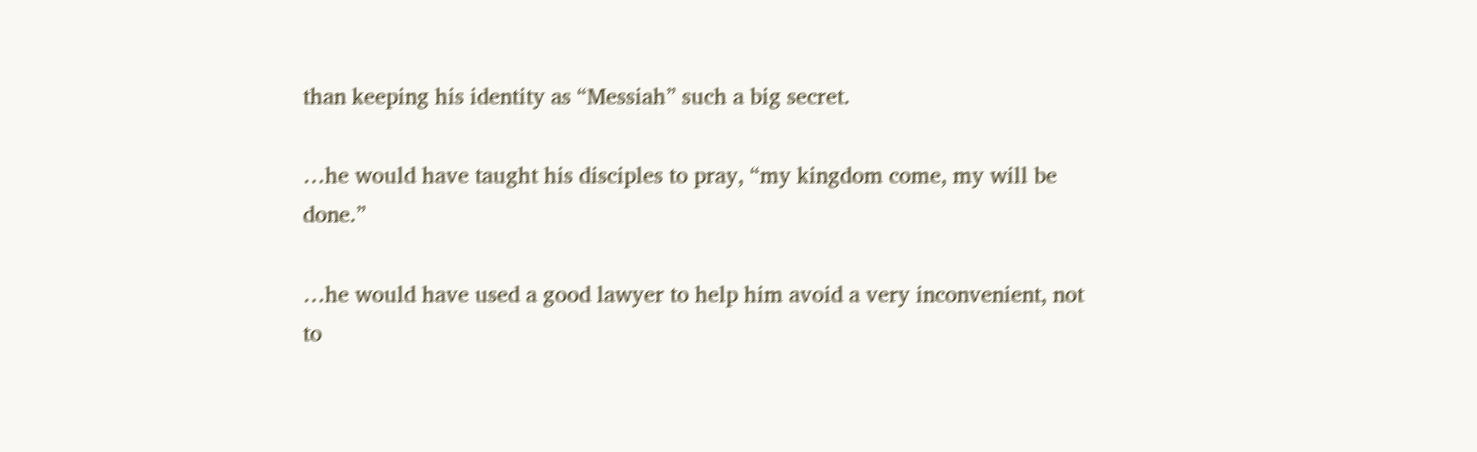than keeping his identity as “Messiah” such a big secret.

…he would have taught his disciples to pray, “my kingdom come, my will be done.”

…he would have used a good lawyer to help him avoid a very inconvenient, not to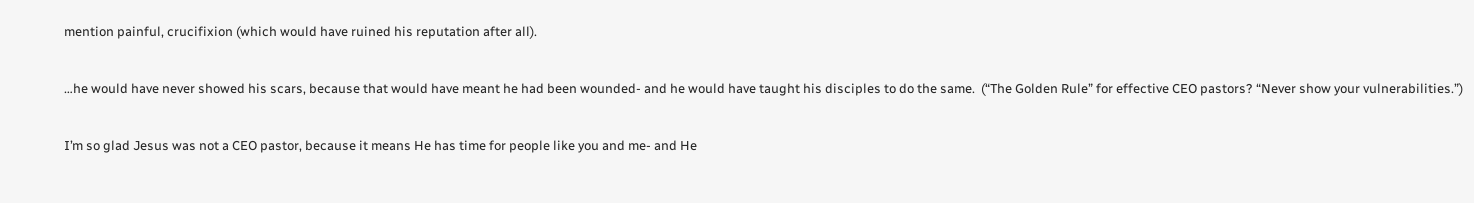mention painful, crucifixion (which would have ruined his reputation after all).

…he would have never showed his scars, because that would have meant he had been wounded- and he would have taught his disciples to do the same.  (“The Golden Rule” for effective CEO pastors? “Never show your vulnerabilities.”)

I’m so glad Jesus was not a CEO pastor, because it means He has time for people like you and me- and He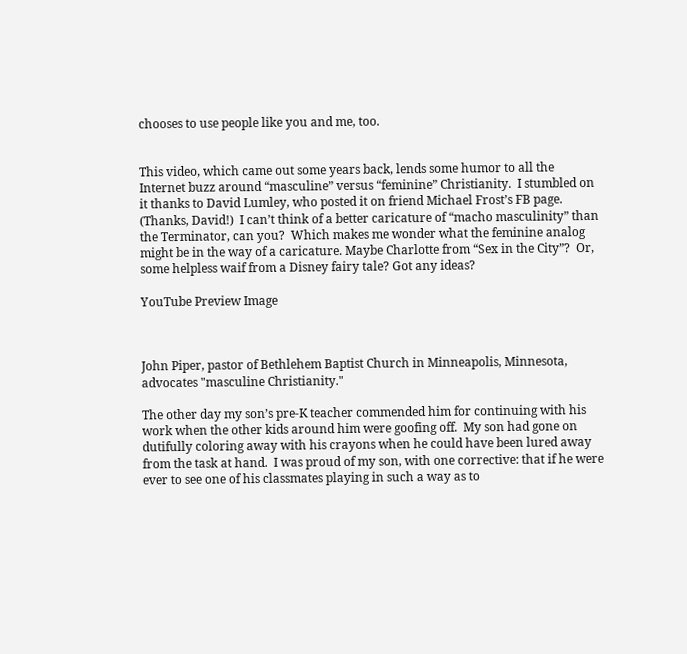chooses to use people like you and me, too.


This video, which came out some years back, lends some humor to all the Internet buzz around “masculine” versus “feminine” Christianity.  I stumbled on it thanks to David Lumley, who posted it on friend Michael Frost’s FB page.  (Thanks, David!)  I can’t think of a better caricature of “macho masculinity” than the Terminator, can you?  Which makes me wonder what the feminine analog might be in the way of a caricature. Maybe Charlotte from “Sex in the City”?  Or, some helpless waif from a Disney fairy tale? Got any ideas?

YouTube Preview Image



John Piper, pastor of Bethlehem Baptist Church in Minneapolis, Minnesota, advocates "masculine Christianity."

The other day my son’s pre-K teacher commended him for continuing with his work when the other kids around him were goofing off.  My son had gone on dutifully coloring away with his crayons when he could have been lured away from the task at hand.  I was proud of my son, with one corrective: that if he were ever to see one of his classmates playing in such a way as to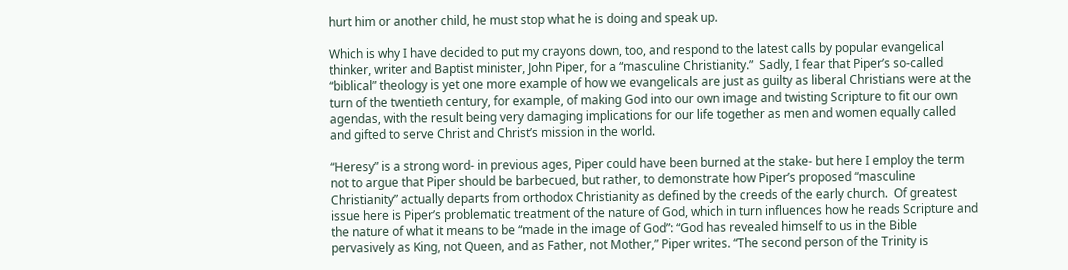hurt him or another child, he must stop what he is doing and speak up.

Which is why I have decided to put my crayons down, too, and respond to the latest calls by popular evangelical thinker, writer and Baptist minister, John Piper, for a “masculine Christianity.”  Sadly, I fear that Piper’s so-called “biblical” theology is yet one more example of how we evangelicals are just as guilty as liberal Christians were at the turn of the twentieth century, for example, of making God into our own image and twisting Scripture to fit our own agendas, with the result being very damaging implications for our life together as men and women equally called and gifted to serve Christ and Christ’s mission in the world.

“Heresy” is a strong word- in previous ages, Piper could have been burned at the stake- but here I employ the term not to argue that Piper should be barbecued, but rather, to demonstrate how Piper’s proposed “masculine Christianity” actually departs from orthodox Christianity as defined by the creeds of the early church.  Of greatest issue here is Piper’s problematic treatment of the nature of God, which in turn influences how he reads Scripture and the nature of what it means to be “made in the image of God”: “God has revealed himself to us in the Bible pervasively as King, not Queen, and as Father, not Mother,” Piper writes. “The second person of the Trinity is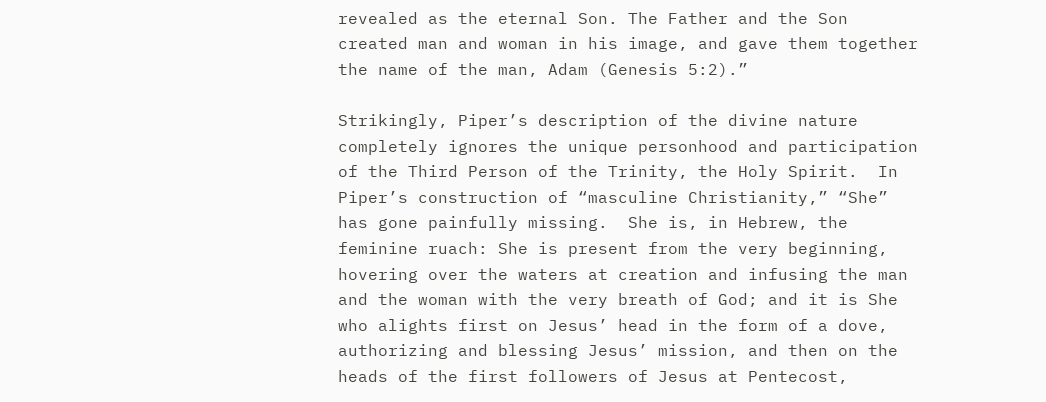revealed as the eternal Son. The Father and the Son created man and woman in his image, and gave them together the name of the man, Adam (Genesis 5:2).”

Strikingly, Piper’s description of the divine nature completely ignores the unique personhood and participation of the Third Person of the Trinity, the Holy Spirit.  In Piper’s construction of “masculine Christianity,” “She” has gone painfully missing.  She is, in Hebrew, the feminine ruach: She is present from the very beginning, hovering over the waters at creation and infusing the man and the woman with the very breath of God; and it is She who alights first on Jesus’ head in the form of a dove, authorizing and blessing Jesus’ mission, and then on the heads of the first followers of Jesus at Pentecost,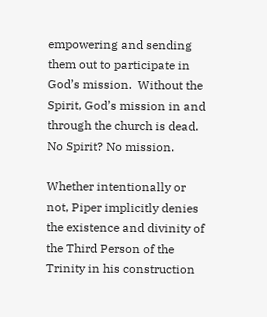empowering and sending them out to participate in God’s mission.  Without the Spirit, God’s mission in and through the church is dead.  No Spirit? No mission.

Whether intentionally or not, Piper implicitly denies the existence and divinity of the Third Person of the Trinity in his construction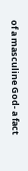of a masculine God- a fact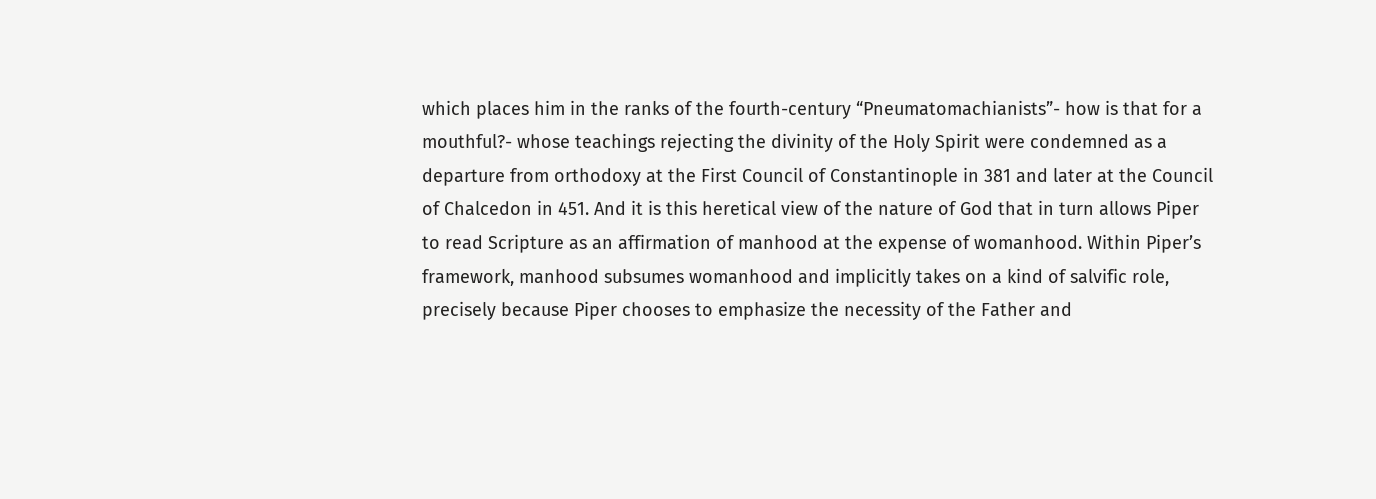which places him in the ranks of the fourth-century “Pneumatomachianists”- how is that for a mouthful?- whose teachings rejecting the divinity of the Holy Spirit were condemned as a departure from orthodoxy at the First Council of Constantinople in 381 and later at the Council of Chalcedon in 451. And it is this heretical view of the nature of God that in turn allows Piper to read Scripture as an affirmation of manhood at the expense of womanhood. Within Piper’s framework, manhood subsumes womanhood and implicitly takes on a kind of salvific role, precisely because Piper chooses to emphasize the necessity of the Father and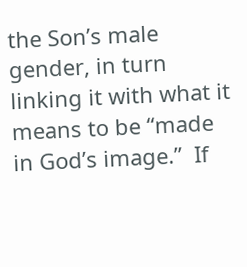the Son’s male gender, in turn linking it with what it means to be “made in God’s image.”  If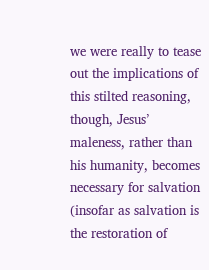we were really to tease out the implications of this stilted reasoning, though, Jesus’ maleness, rather than his humanity, becomes necessary for salvation (insofar as salvation is the restoration of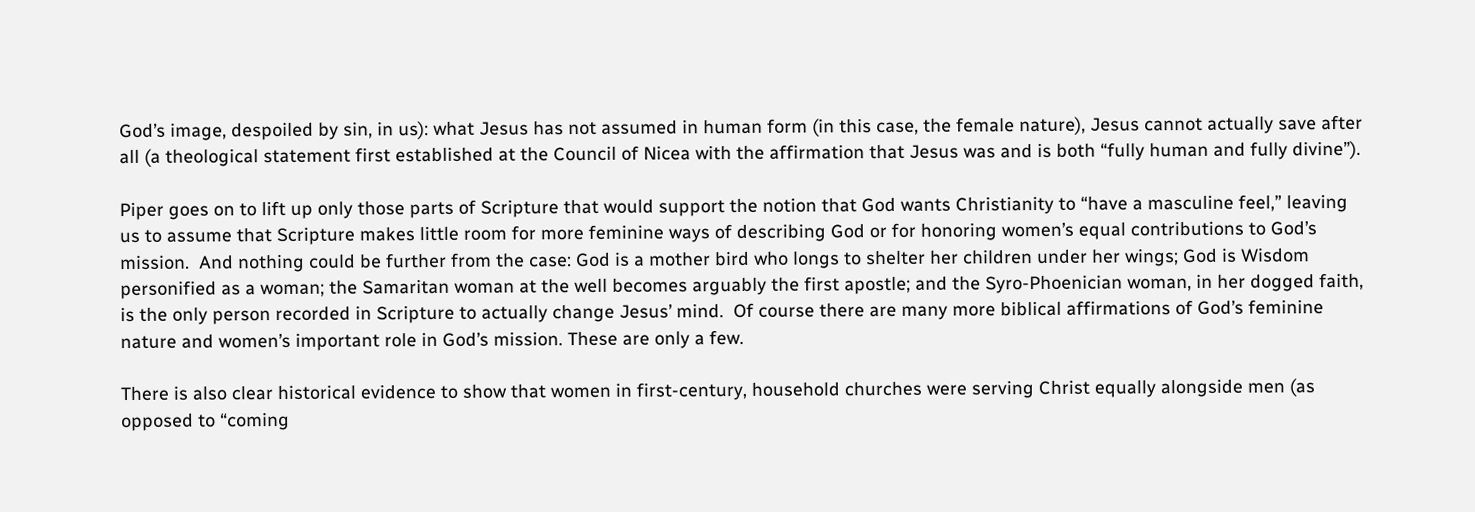God’s image, despoiled by sin, in us): what Jesus has not assumed in human form (in this case, the female nature), Jesus cannot actually save after all (a theological statement first established at the Council of Nicea with the affirmation that Jesus was and is both “fully human and fully divine”).

Piper goes on to lift up only those parts of Scripture that would support the notion that God wants Christianity to “have a masculine feel,” leaving us to assume that Scripture makes little room for more feminine ways of describing God or for honoring women’s equal contributions to God’s mission.  And nothing could be further from the case: God is a mother bird who longs to shelter her children under her wings; God is Wisdom personified as a woman; the Samaritan woman at the well becomes arguably the first apostle; and the Syro-Phoenician woman, in her dogged faith, is the only person recorded in Scripture to actually change Jesus’ mind.  Of course there are many more biblical affirmations of God’s feminine nature and women’s important role in God’s mission. These are only a few.

There is also clear historical evidence to show that women in first-century, household churches were serving Christ equally alongside men (as opposed to “coming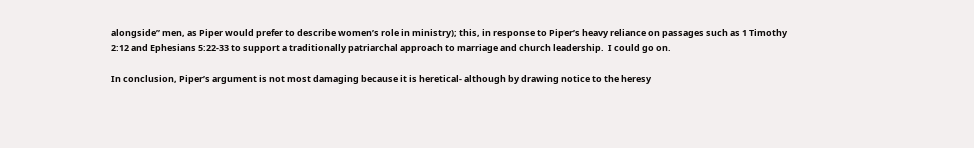alongside” men, as Piper would prefer to describe women’s role in ministry); this, in response to Piper’s heavy reliance on passages such as 1 Timothy 2:12 and Ephesians 5:22-33 to support a traditionally patriarchal approach to marriage and church leadership.  I could go on.

In conclusion, Piper’s argument is not most damaging because it is heretical- although by drawing notice to the heresy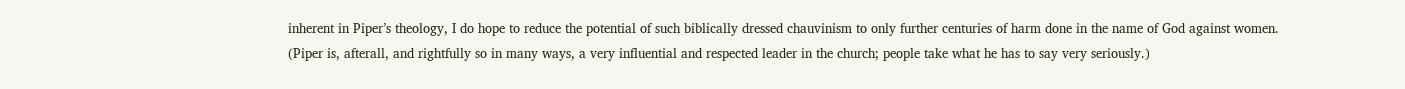inherent in Piper’s theology, I do hope to reduce the potential of such biblically dressed chauvinism to only further centuries of harm done in the name of God against women.  (Piper is, afterall, and rightfully so in many ways, a very influential and respected leader in the church; people take what he has to say very seriously.)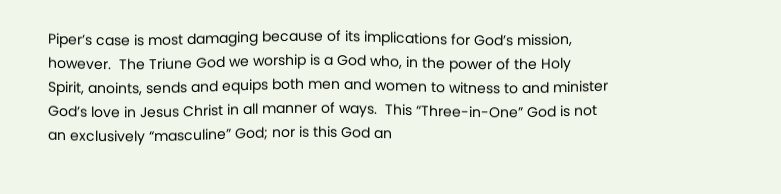Piper’s case is most damaging because of its implications for God’s mission, however.  The Triune God we worship is a God who, in the power of the Holy Spirit, anoints, sends and equips both men and women to witness to and minister God’s love in Jesus Christ in all manner of ways.  This “Three-in-One” God is not an exclusively “masculine” God; nor is this God an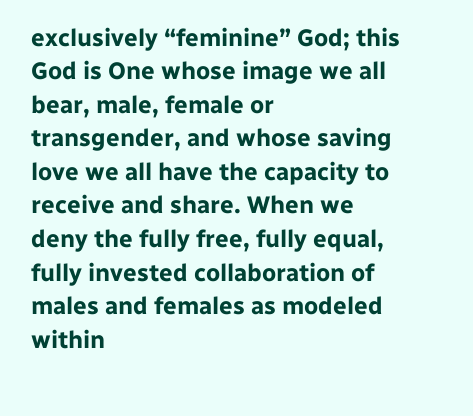exclusively “feminine” God; this God is One whose image we all bear, male, female or transgender, and whose saving love we all have the capacity to receive and share. When we deny the fully free, fully equal, fully invested collaboration of males and females as modeled within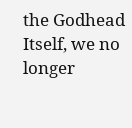the Godhead Itself, we no longer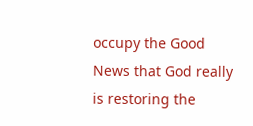occupy the Good News that God really is restoring the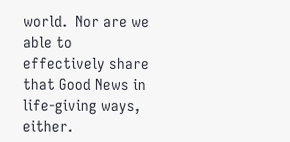world.  Nor are we able to effectively share that Good News in life-giving ways, either.